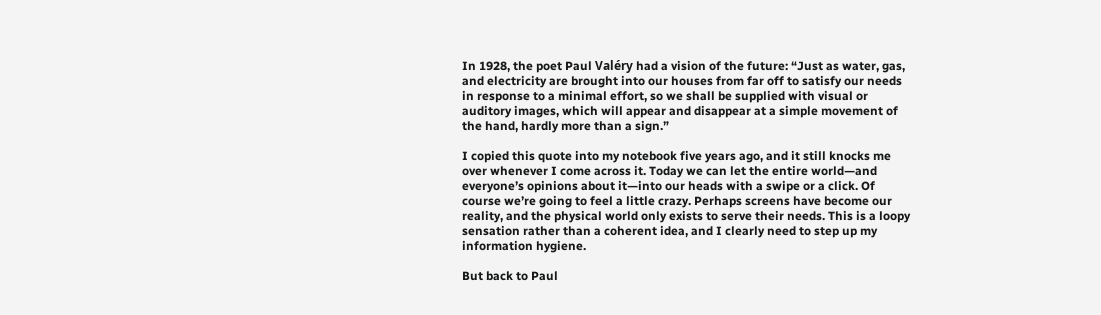In 1928, the poet Paul Valéry had a vision of the future: “Just as water, gas, and electricity are brought into our houses from far off to satisfy our needs in response to a minimal effort, so we shall be supplied with visual or auditory images, which will appear and disappear at a simple movement of the hand, hardly more than a sign.”

I copied this quote into my notebook five years ago, and it still knocks me over whenever I come across it. Today we can let the entire world—and everyone’s opinions about it—into our heads with a swipe or a click. Of course we’re going to feel a little crazy. Perhaps screens have become our reality, and the physical world only exists to serve their needs. This is a loopy sensation rather than a coherent idea, and I clearly need to step up my information hygiene.

But back to Paul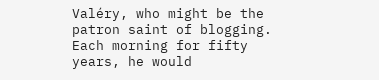Valéry, who might be the patron saint of blogging. Each morning for fifty years, he would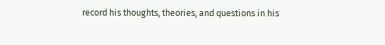record his thoughts, theories, and questions in his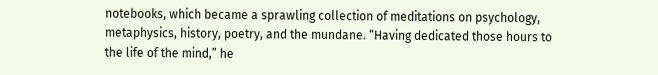notebooks, which became a sprawling collection of meditations on psychology, metaphysics, history, poetry, and the mundane. “Having dedicated those hours to the life of the mind,” he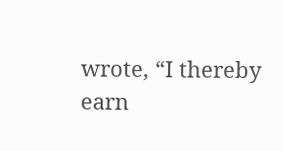wrote, “I thereby earn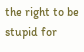the right to be stupid for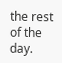the rest of the day.